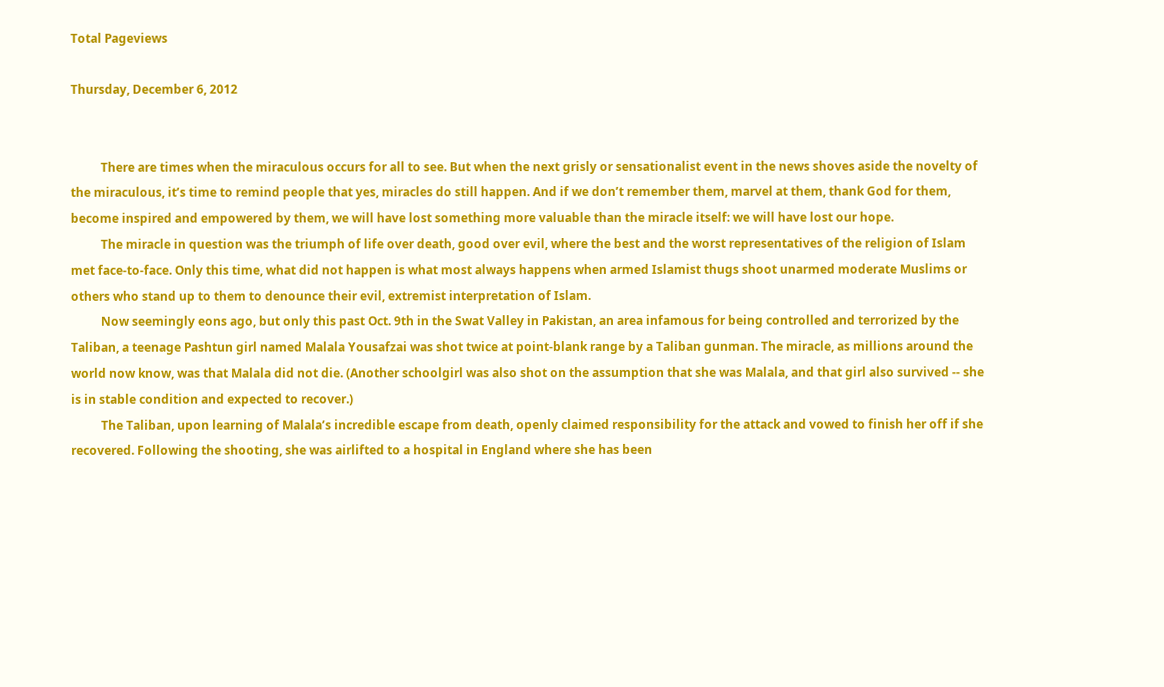Total Pageviews

Thursday, December 6, 2012


          There are times when the miraculous occurs for all to see. But when the next grisly or sensationalist event in the news shoves aside the novelty of the miraculous, it’s time to remind people that yes, miracles do still happen. And if we don’t remember them, marvel at them, thank God for them, become inspired and empowered by them, we will have lost something more valuable than the miracle itself: we will have lost our hope.
          The miracle in question was the triumph of life over death, good over evil, where the best and the worst representatives of the religion of Islam met face-to-face. Only this time, what did not happen is what most always happens when armed Islamist thugs shoot unarmed moderate Muslims or others who stand up to them to denounce their evil, extremist interpretation of Islam.
          Now seemingly eons ago, but only this past Oct. 9th in the Swat Valley in Pakistan, an area infamous for being controlled and terrorized by the Taliban, a teenage Pashtun girl named Malala Yousafzai was shot twice at point-blank range by a Taliban gunman. The miracle, as millions around the world now know, was that Malala did not die. (Another schoolgirl was also shot on the assumption that she was Malala, and that girl also survived -- she is in stable condition and expected to recover.)
          The Taliban, upon learning of Malala’s incredible escape from death, openly claimed responsibility for the attack and vowed to finish her off if she recovered. Following the shooting, she was airlifted to a hospital in England where she has been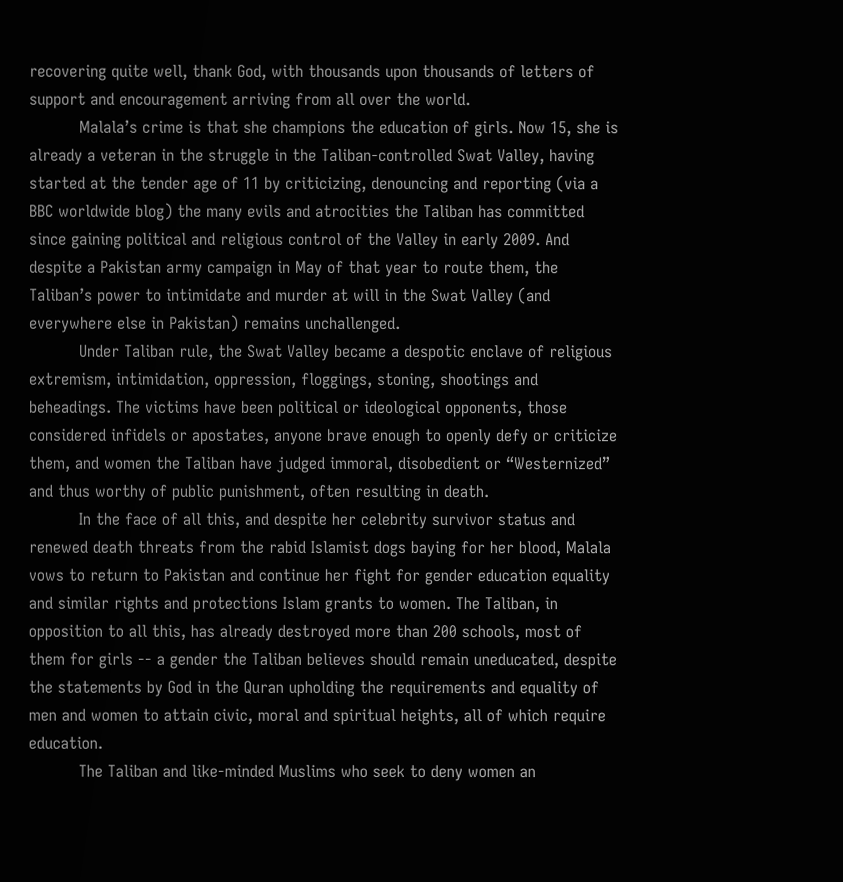recovering quite well, thank God, with thousands upon thousands of letters of support and encouragement arriving from all over the world.
          Malala’s crime is that she champions the education of girls. Now 15, she is already a veteran in the struggle in the Taliban-controlled Swat Valley, having started at the tender age of 11 by criticizing, denouncing and reporting (via a BBC worldwide blog) the many evils and atrocities the Taliban has committed since gaining political and religious control of the Valley in early 2009. And despite a Pakistan army campaign in May of that year to route them, the Taliban’s power to intimidate and murder at will in the Swat Valley (and everywhere else in Pakistan) remains unchallenged.
          Under Taliban rule, the Swat Valley became a despotic enclave of religious extremism, intimidation, oppression, floggings, stoning, shootings and beheadings. The victims have been political or ideological opponents, those considered infidels or apostates, anyone brave enough to openly defy or criticize them, and women the Taliban have judged immoral, disobedient or “Westernized” and thus worthy of public punishment, often resulting in death.
          In the face of all this, and despite her celebrity survivor status and renewed death threats from the rabid Islamist dogs baying for her blood, Malala vows to return to Pakistan and continue her fight for gender education equality and similar rights and protections Islam grants to women. The Taliban, in opposition to all this, has already destroyed more than 200 schools, most of them for girls -- a gender the Taliban believes should remain uneducated, despite the statements by God in the Quran upholding the requirements and equality of men and women to attain civic, moral and spiritual heights, all of which require education.
          The Taliban and like-minded Muslims who seek to deny women an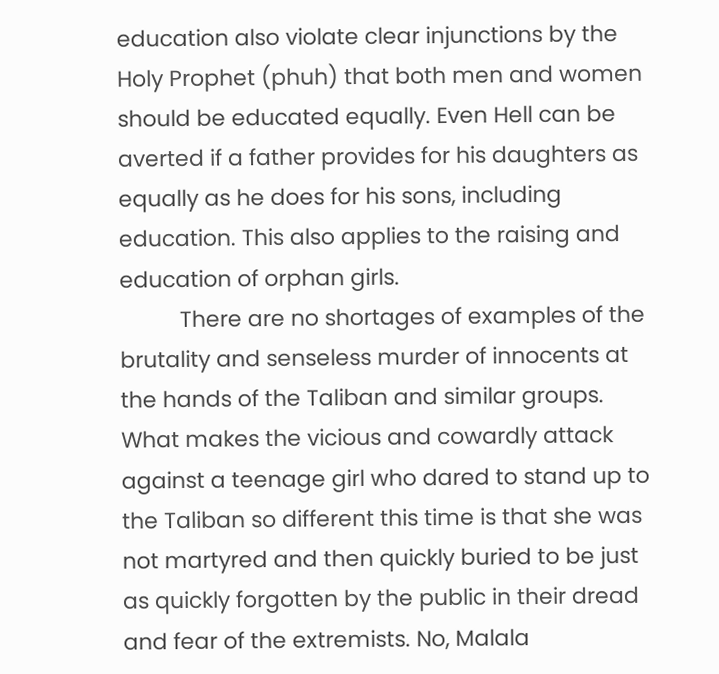education also violate clear injunctions by the Holy Prophet (phuh) that both men and women should be educated equally. Even Hell can be averted if a father provides for his daughters as equally as he does for his sons, including education. This also applies to the raising and education of orphan girls.
          There are no shortages of examples of the brutality and senseless murder of innocents at the hands of the Taliban and similar groups. What makes the vicious and cowardly attack against a teenage girl who dared to stand up to the Taliban so different this time is that she was not martyred and then quickly buried to be just as quickly forgotten by the public in their dread and fear of the extremists. No, Malala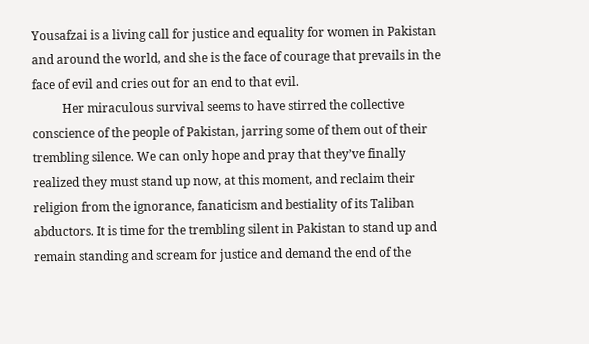Yousafzai is a living call for justice and equality for women in Pakistan and around the world, and she is the face of courage that prevails in the face of evil and cries out for an end to that evil.
          Her miraculous survival seems to have stirred the collective conscience of the people of Pakistan, jarring some of them out of their trembling silence. We can only hope and pray that they’ve finally realized they must stand up now, at this moment, and reclaim their religion from the ignorance, fanaticism and bestiality of its Taliban abductors. It is time for the trembling silent in Pakistan to stand up and remain standing and scream for justice and demand the end of the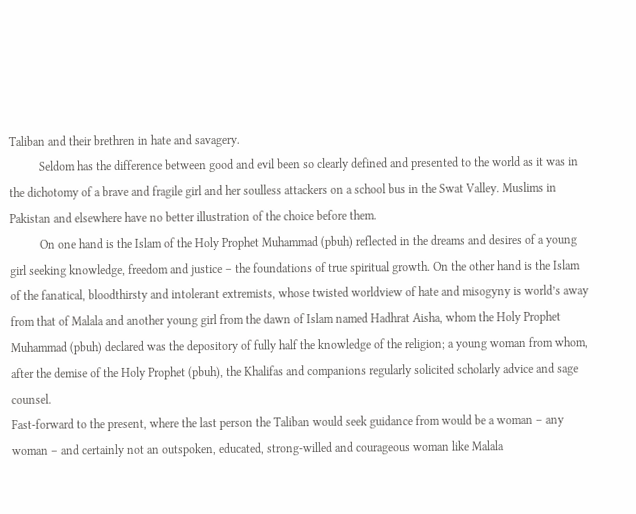Taliban and their brethren in hate and savagery.
          Seldom has the difference between good and evil been so clearly defined and presented to the world as it was in the dichotomy of a brave and fragile girl and her soulless attackers on a school bus in the Swat Valley. Muslims in Pakistan and elsewhere have no better illustration of the choice before them.
          On one hand is the Islam of the Holy Prophet Muhammad (pbuh) reflected in the dreams and desires of a young girl seeking knowledge, freedom and justice – the foundations of true spiritual growth. On the other hand is the Islam of the fanatical, bloodthirsty and intolerant extremists, whose twisted worldview of hate and misogyny is world’s away from that of Malala and another young girl from the dawn of Islam named Hadhrat Aisha, whom the Holy Prophet Muhammad (pbuh) declared was the depository of fully half the knowledge of the religion; a young woman from whom, after the demise of the Holy Prophet (pbuh), the Khalifas and companions regularly solicited scholarly advice and sage counsel.
Fast-forward to the present, where the last person the Taliban would seek guidance from would be a woman – any woman – and certainly not an outspoken, educated, strong-willed and courageous woman like Malala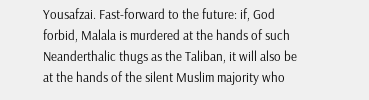Yousafzai. Fast-forward to the future: if, God forbid, Malala is murdered at the hands of such Neanderthalic thugs as the Taliban, it will also be at the hands of the silent Muslim majority who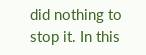did nothing to stop it. In this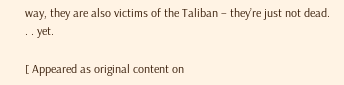way, they are also victims of the Taliban – they’re just not dead. . . yet.

[ Appeared as original content on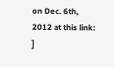on Dec. 6th, 2012 at this link: ]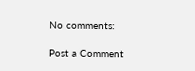No comments:

Post a Comment